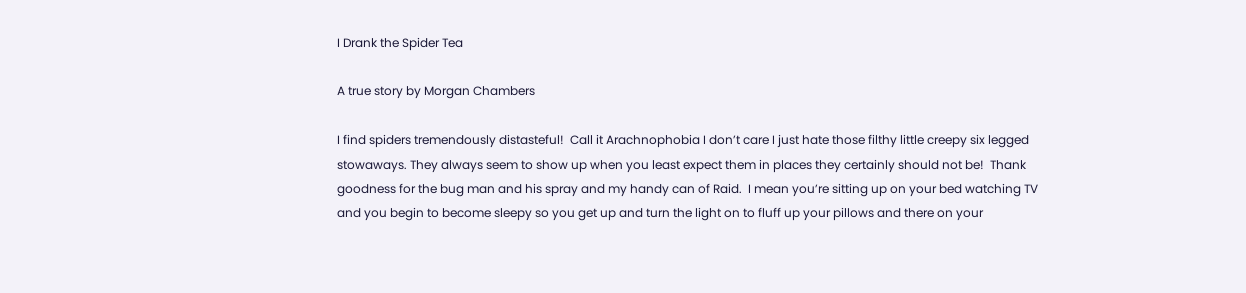I Drank the Spider Tea

A true story by Morgan Chambers

I find spiders tremendously distasteful!  Call it Arachnophobia I don’t care I just hate those filthy little creepy six legged stowaways. They always seem to show up when you least expect them in places they certainly should not be!  Thank goodness for the bug man and his spray and my handy can of Raid.  I mean you’re sitting up on your bed watching TV and you begin to become sleepy so you get up and turn the light on to fluff up your pillows and there on your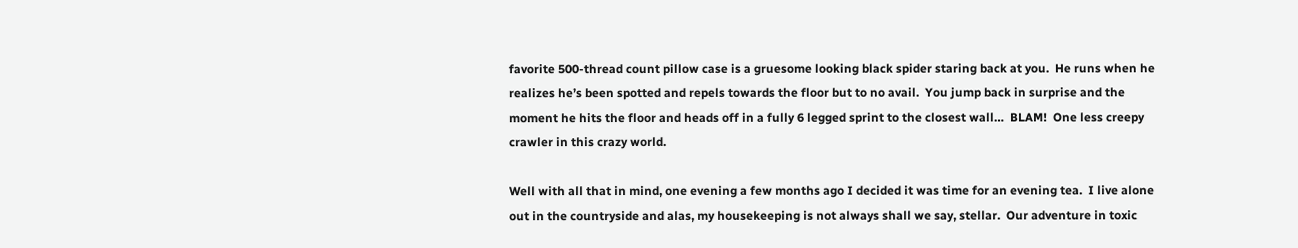favorite 500-thread count pillow case is a gruesome looking black spider staring back at you.  He runs when he realizes he’s been spotted and repels towards the floor but to no avail.  You jump back in surprise and the moment he hits the floor and heads off in a fully 6 legged sprint to the closest wall…  BLAM!  One less creepy crawler in this crazy world.

Well with all that in mind, one evening a few months ago I decided it was time for an evening tea.  I live alone out in the countryside and alas, my housekeeping is not always shall we say, stellar.  Our adventure in toxic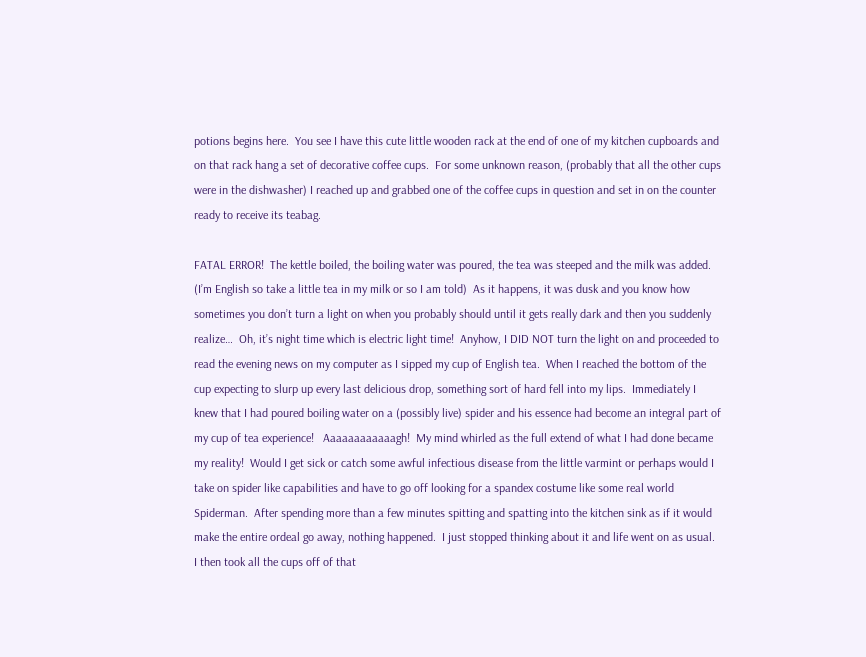potions begins here.  You see I have this cute little wooden rack at the end of one of my kitchen cupboards and on that rack hang a set of decorative coffee cups.  For some unknown reason, (probably that all the other cups were in the dishwasher) I reached up and grabbed one of the coffee cups in question and set in on the counter ready to receive its teabag.

FATAL ERROR!  The kettle boiled, the boiling water was poured, the tea was steeped and the milk was added. (I’m English so take a little tea in my milk or so I am told)  As it happens, it was dusk and you know how sometimes you don’t turn a light on when you probably should until it gets really dark and then you suddenly realize…  Oh, it’s night time which is electric light time!  Anyhow, I DID NOT turn the light on and proceeded to read the evening news on my computer as I sipped my cup of English tea.  When I reached the bottom of the cup expecting to slurp up every last delicious drop, something sort of hard fell into my lips.  Immediately I knew that I had poured boiling water on a (possibly live) spider and his essence had become an integral part of my cup of tea experience!   Aaaaaaaaaaaagh!  My mind whirled as the full extend of what I had done became my reality!  Would I get sick or catch some awful infectious disease from the little varmint or perhaps would I take on spider like capabilities and have to go off looking for a spandex costume like some real world Spiderman.  After spending more than a few minutes spitting and spatting into the kitchen sink as if it would make the entire ordeal go away, nothing happened.  I just stopped thinking about it and life went on as usual.  I then took all the cups off of that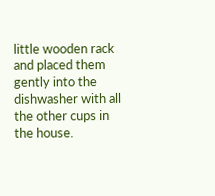little wooden rack and placed them gently into the dishwasher with all the other cups in the house.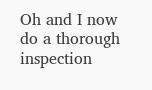Oh and I now do a thorough inspection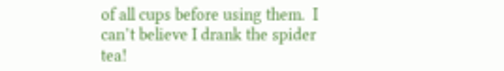of all cups before using them.  I can’t believe I drank the spider tea!